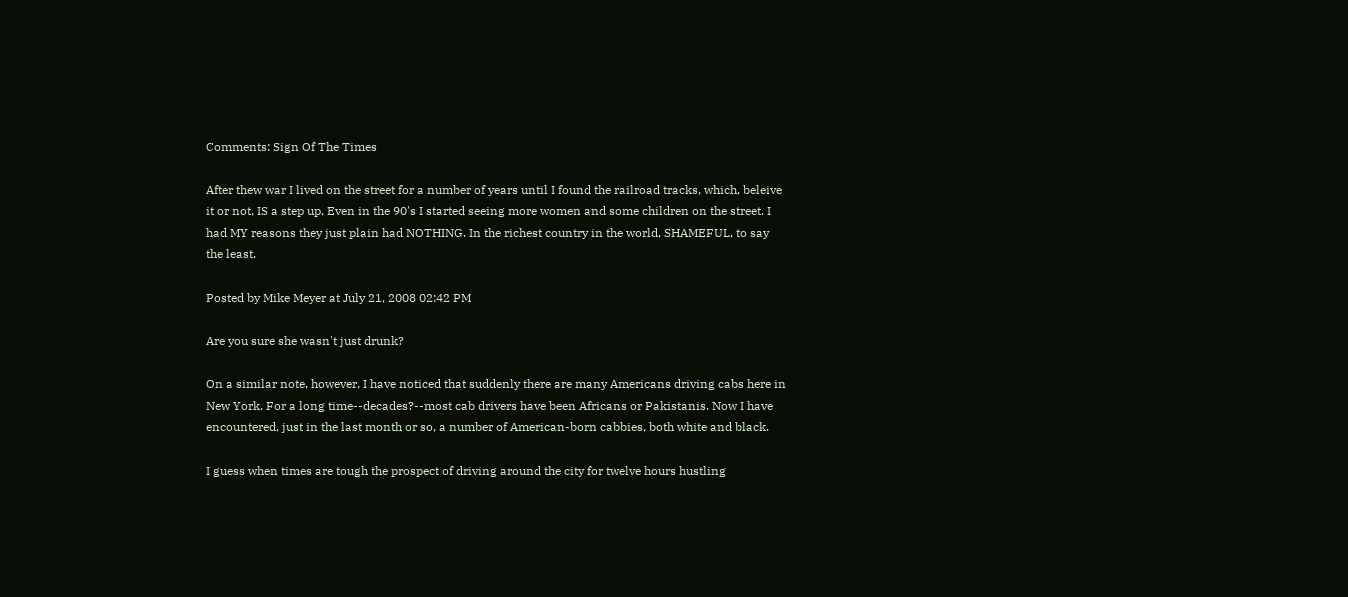Comments: Sign Of The Times

After thew war I lived on the street for a number of years until I found the railroad tracks, which, beleive it or not, IS a step up. Even in the 90's I started seeing more women and some children on the street. I had MY reasons they just plain had NOTHING. In the richest country in the world, SHAMEFUL, to say the least.

Posted by Mike Meyer at July 21, 2008 02:42 PM

Are you sure she wasn't just drunk?

On a similar note, however, I have noticed that suddenly there are many Americans driving cabs here in New York. For a long time--decades?--most cab drivers have been Africans or Pakistanis. Now I have encountered, just in the last month or so, a number of American-born cabbies, both white and black.

I guess when times are tough the prospect of driving around the city for twelve hours hustling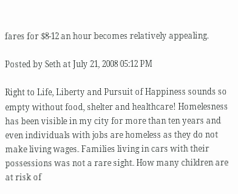fares for $8-12 an hour becomes relatively appealing.

Posted by Seth at July 21, 2008 05:12 PM

Right to Life, Liberty and Pursuit of Happiness sounds so empty without food, shelter and healthcare! Homelesness has been visible in my city for more than ten years and even individuals with jobs are homeless as they do not make living wages. Families living in cars with their possessions was not a rare sight. How many children are at risk of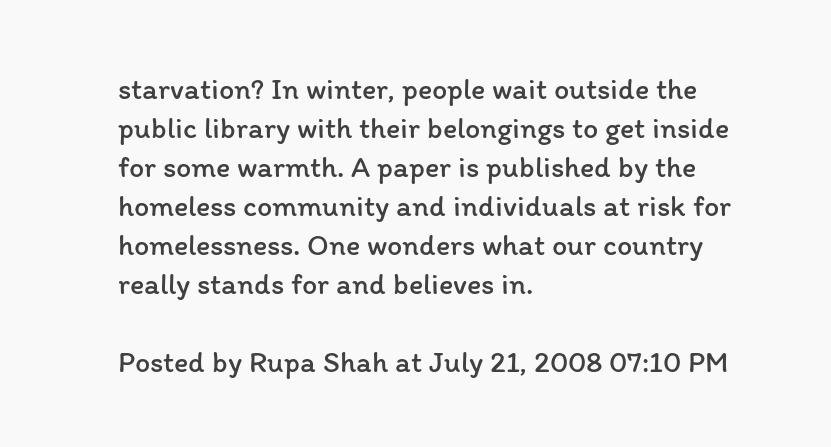starvation? In winter, people wait outside the public library with their belongings to get inside for some warmth. A paper is published by the homeless community and individuals at risk for homelessness. One wonders what our country really stands for and believes in.

Posted by Rupa Shah at July 21, 2008 07:10 PM